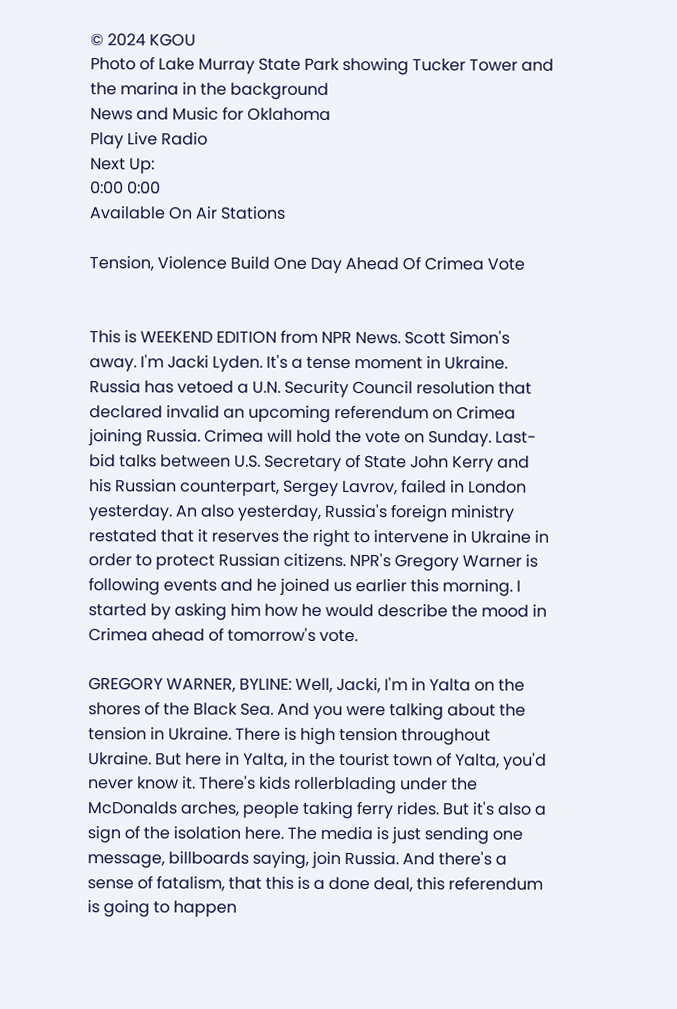© 2024 KGOU
Photo of Lake Murray State Park showing Tucker Tower and the marina in the background
News and Music for Oklahoma
Play Live Radio
Next Up:
0:00 0:00
Available On Air Stations

Tension, Violence Build One Day Ahead Of Crimea Vote


This is WEEKEND EDITION from NPR News. Scott Simon's away. I'm Jacki Lyden. It's a tense moment in Ukraine. Russia has vetoed a U.N. Security Council resolution that declared invalid an upcoming referendum on Crimea joining Russia. Crimea will hold the vote on Sunday. Last-bid talks between U.S. Secretary of State John Kerry and his Russian counterpart, Sergey Lavrov, failed in London yesterday. An also yesterday, Russia's foreign ministry restated that it reserves the right to intervene in Ukraine in order to protect Russian citizens. NPR's Gregory Warner is following events and he joined us earlier this morning. I started by asking him how he would describe the mood in Crimea ahead of tomorrow's vote.

GREGORY WARNER, BYLINE: Well, Jacki, I'm in Yalta on the shores of the Black Sea. And you were talking about the tension in Ukraine. There is high tension throughout Ukraine. But here in Yalta, in the tourist town of Yalta, you'd never know it. There's kids rollerblading under the McDonalds arches, people taking ferry rides. But it's also a sign of the isolation here. The media is just sending one message, billboards saying, join Russia. And there's a sense of fatalism, that this is a done deal, this referendum is going to happen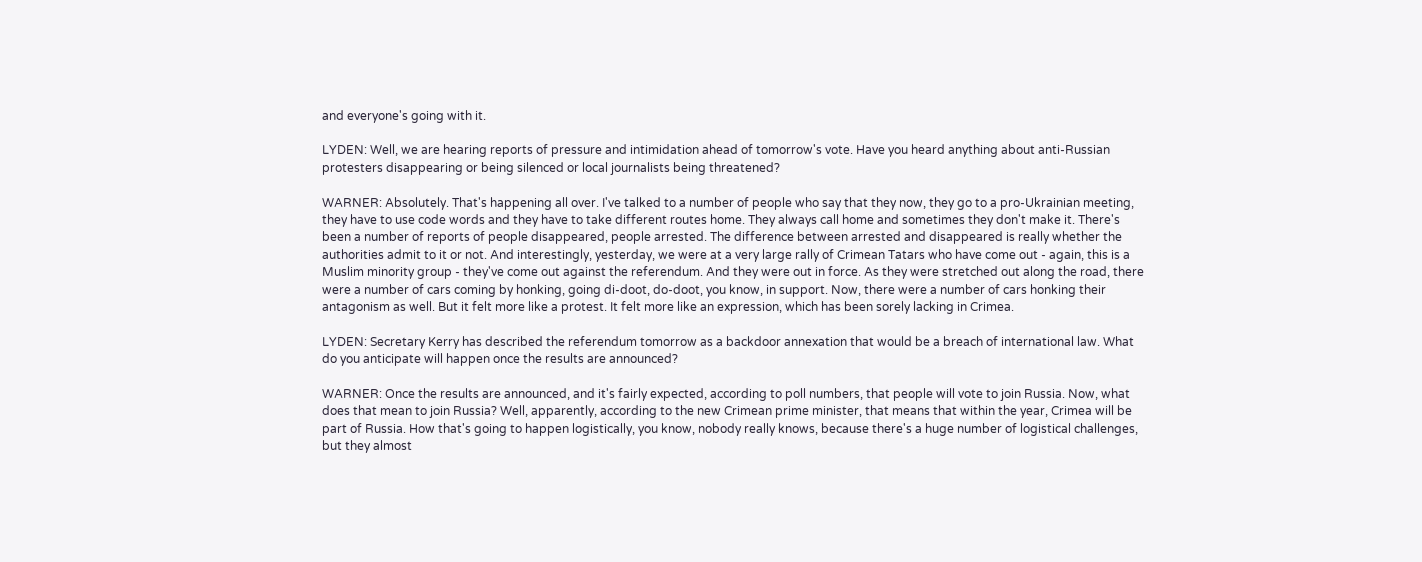and everyone's going with it.

LYDEN: Well, we are hearing reports of pressure and intimidation ahead of tomorrow's vote. Have you heard anything about anti-Russian protesters disappearing or being silenced or local journalists being threatened?

WARNER: Absolutely. That's happening all over. I've talked to a number of people who say that they now, they go to a pro-Ukrainian meeting, they have to use code words and they have to take different routes home. They always call home and sometimes they don't make it. There's been a number of reports of people disappeared, people arrested. The difference between arrested and disappeared is really whether the authorities admit to it or not. And interestingly, yesterday, we were at a very large rally of Crimean Tatars who have come out - again, this is a Muslim minority group - they've come out against the referendum. And they were out in force. As they were stretched out along the road, there were a number of cars coming by honking, going di-doot, do-doot, you know, in support. Now, there were a number of cars honking their antagonism as well. But it felt more like a protest. It felt more like an expression, which has been sorely lacking in Crimea.

LYDEN: Secretary Kerry has described the referendum tomorrow as a backdoor annexation that would be a breach of international law. What do you anticipate will happen once the results are announced?

WARNER: Once the results are announced, and it's fairly expected, according to poll numbers, that people will vote to join Russia. Now, what does that mean to join Russia? Well, apparently, according to the new Crimean prime minister, that means that within the year, Crimea will be part of Russia. How that's going to happen logistically, you know, nobody really knows, because there's a huge number of logistical challenges, but they almost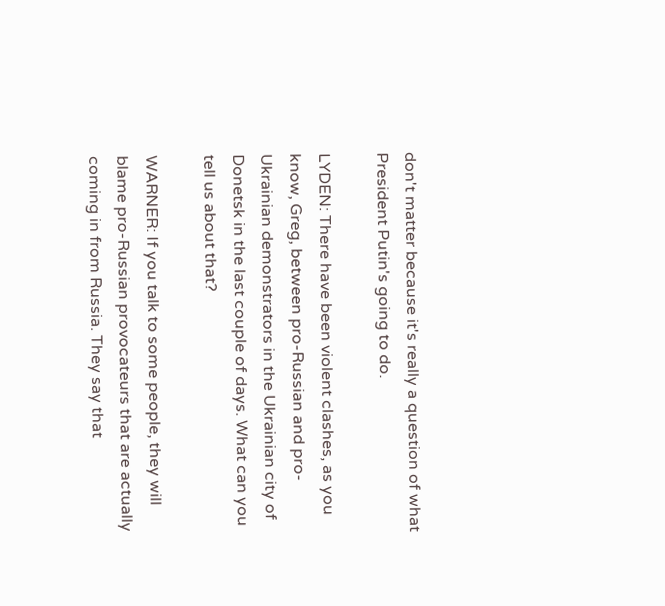don't matter because it's really a question of what President Putin's going to do.

LYDEN: There have been violent clashes, as you know, Greg, between pro-Russian and pro-Ukrainian demonstrators in the Ukrainian city of Donetsk in the last couple of days. What can you tell us about that?

WARNER: If you talk to some people, they will blame pro-Russian provocateurs that are actually coming in from Russia. They say that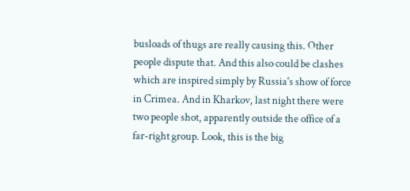busloads of thugs are really causing this. Other people dispute that. And this also could be clashes which are inspired simply by Russia's show of force in Crimea. And in Kharkov, last night there were two people shot, apparently outside the office of a far-right group. Look, this is the big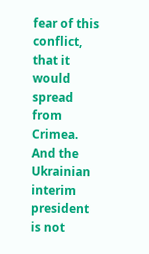fear of this conflict, that it would spread from Crimea. And the Ukrainian interim president is not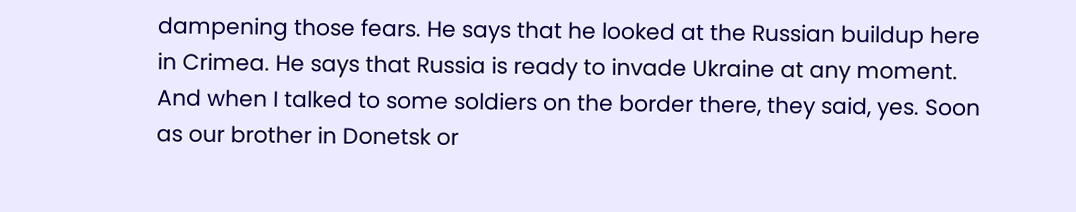dampening those fears. He says that he looked at the Russian buildup here in Crimea. He says that Russia is ready to invade Ukraine at any moment. And when I talked to some soldiers on the border there, they said, yes. Soon as our brother in Donetsk or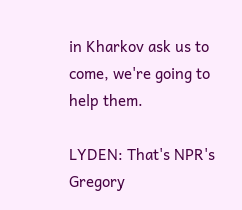in Kharkov ask us to come, we're going to help them.

LYDEN: That's NPR's Gregory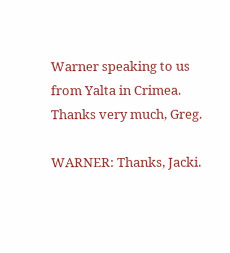Warner speaking to us from Yalta in Crimea. Thanks very much, Greg.

WARNER: Thanks, Jacki.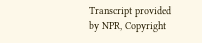Transcript provided by NPR, Copyright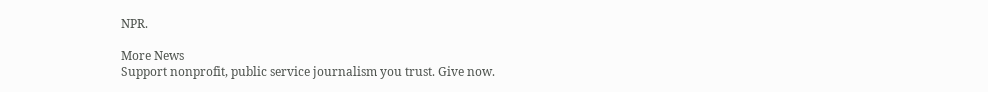NPR.

More News
Support nonprofit, public service journalism you trust. Give now.